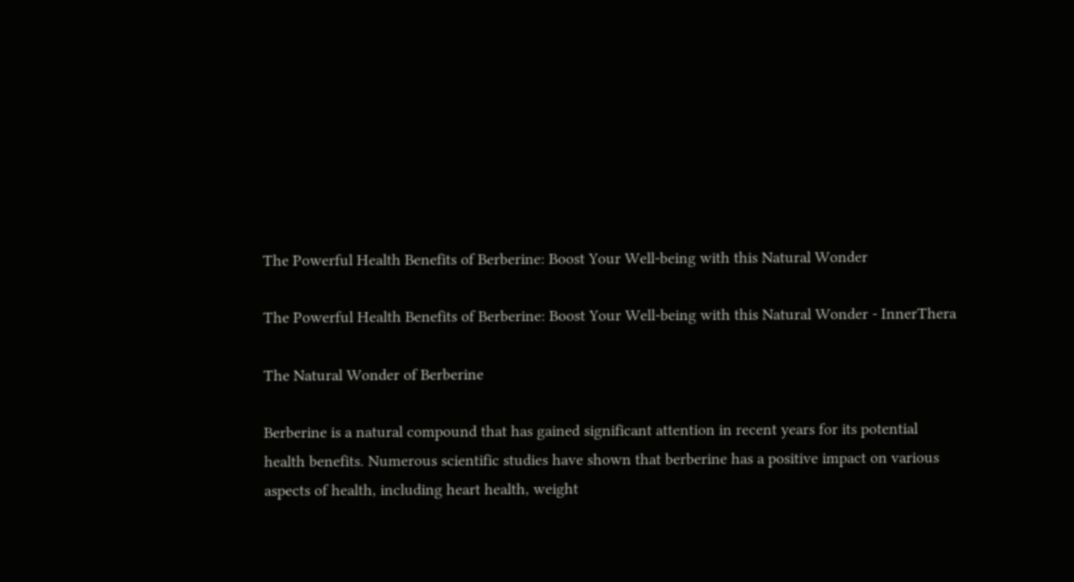The Powerful Health Benefits of Berberine: Boost Your Well-being with this Natural Wonder

The Powerful Health Benefits of Berberine: Boost Your Well-being with this Natural Wonder - InnerThera

The Natural Wonder of Berberine

Berberine is a natural compound that has gained significant attention in recent years for its potential health benefits. Numerous scientific studies have shown that berberine has a positive impact on various aspects of health, including heart health, weight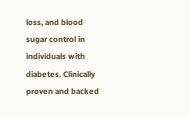loss, and blood sugar control in individuals with diabetes. Clinically proven and backed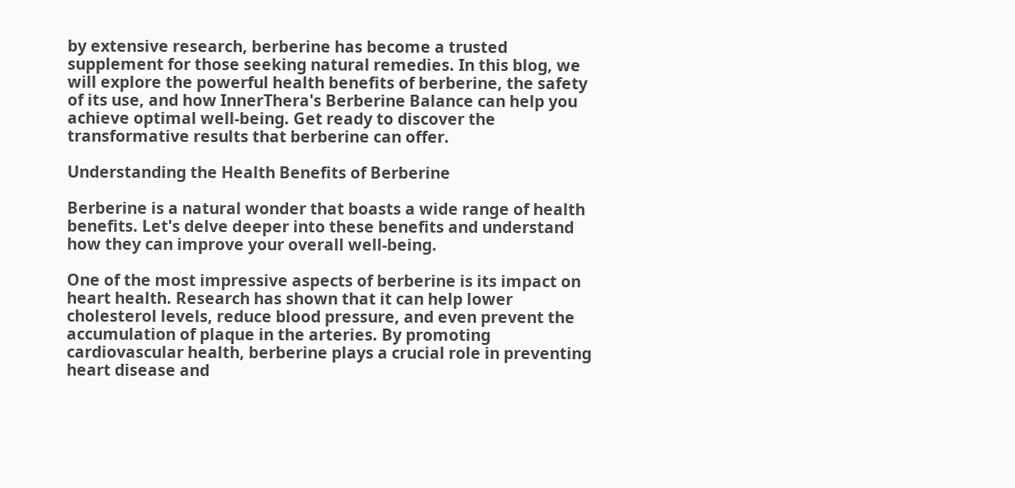by extensive research, berberine has become a trusted supplement for those seeking natural remedies. In this blog, we will explore the powerful health benefits of berberine, the safety of its use, and how InnerThera's Berberine Balance can help you achieve optimal well-being. Get ready to discover the transformative results that berberine can offer.

Understanding the Health Benefits of Berberine

Berberine is a natural wonder that boasts a wide range of health benefits. Let's delve deeper into these benefits and understand how they can improve your overall well-being.

One of the most impressive aspects of berberine is its impact on heart health. Research has shown that it can help lower cholesterol levels, reduce blood pressure, and even prevent the accumulation of plaque in the arteries. By promoting cardiovascular health, berberine plays a crucial role in preventing heart disease and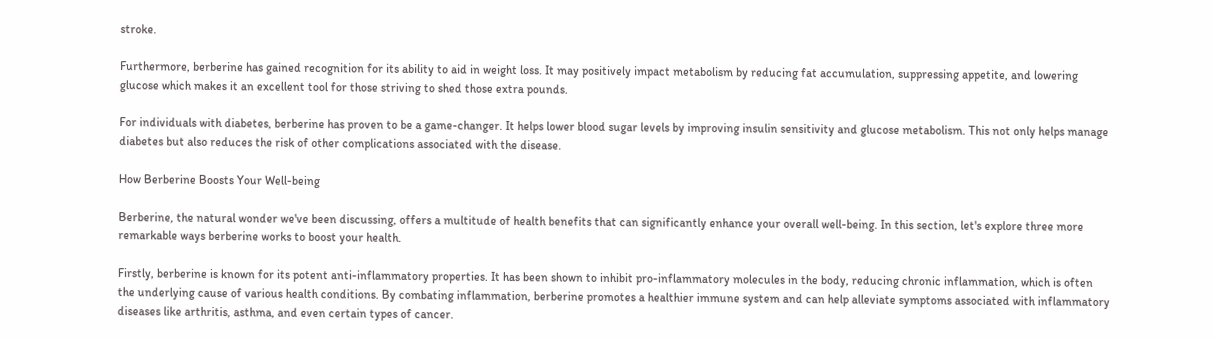stroke.

Furthermore, berberine has gained recognition for its ability to aid in weight loss. It may positively impact metabolism by reducing fat accumulation, suppressing appetite, and lowering glucose which makes it an excellent tool for those striving to shed those extra pounds.

For individuals with diabetes, berberine has proven to be a game-changer. It helps lower blood sugar levels by improving insulin sensitivity and glucose metabolism. This not only helps manage diabetes but also reduces the risk of other complications associated with the disease.

How Berberine Boosts Your Well-being

Berberine, the natural wonder we've been discussing, offers a multitude of health benefits that can significantly enhance your overall well-being. In this section, let's explore three more remarkable ways berberine works to boost your health.

Firstly, berberine is known for its potent anti-inflammatory properties. It has been shown to inhibit pro-inflammatory molecules in the body, reducing chronic inflammation, which is often the underlying cause of various health conditions. By combating inflammation, berberine promotes a healthier immune system and can help alleviate symptoms associated with inflammatory diseases like arthritis, asthma, and even certain types of cancer.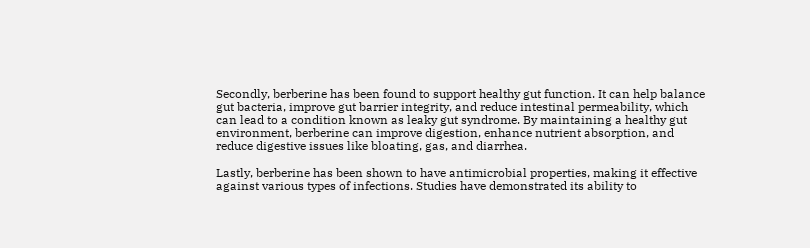Secondly, berberine has been found to support healthy gut function. It can help balance gut bacteria, improve gut barrier integrity, and reduce intestinal permeability, which can lead to a condition known as leaky gut syndrome. By maintaining a healthy gut environment, berberine can improve digestion, enhance nutrient absorption, and reduce digestive issues like bloating, gas, and diarrhea.

Lastly, berberine has been shown to have antimicrobial properties, making it effective against various types of infections. Studies have demonstrated its ability to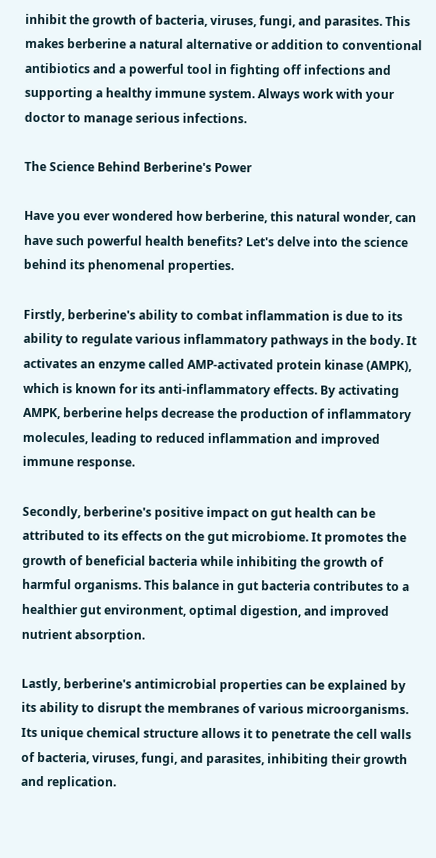inhibit the growth of bacteria, viruses, fungi, and parasites. This makes berberine a natural alternative or addition to conventional antibiotics and a powerful tool in fighting off infections and supporting a healthy immune system. Always work with your doctor to manage serious infections.

The Science Behind Berberine's Power

Have you ever wondered how berberine, this natural wonder, can have such powerful health benefits? Let's delve into the science behind its phenomenal properties.

Firstly, berberine's ability to combat inflammation is due to its ability to regulate various inflammatory pathways in the body. It activates an enzyme called AMP-activated protein kinase (AMPK), which is known for its anti-inflammatory effects. By activating AMPK, berberine helps decrease the production of inflammatory molecules, leading to reduced inflammation and improved immune response.

Secondly, berberine's positive impact on gut health can be attributed to its effects on the gut microbiome. It promotes the growth of beneficial bacteria while inhibiting the growth of harmful organisms. This balance in gut bacteria contributes to a healthier gut environment, optimal digestion, and improved nutrient absorption.

Lastly, berberine's antimicrobial properties can be explained by its ability to disrupt the membranes of various microorganisms. Its unique chemical structure allows it to penetrate the cell walls of bacteria, viruses, fungi, and parasites, inhibiting their growth and replication.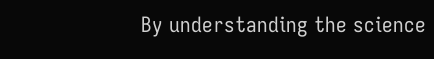By understanding the science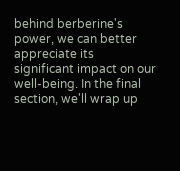behind berberine's power, we can better appreciate its significant impact on our well-being. In the final section, we'll wrap up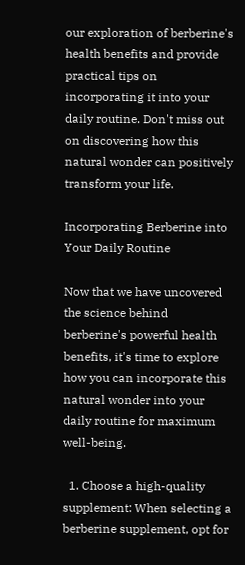our exploration of berberine's health benefits and provide practical tips on incorporating it into your daily routine. Don't miss out on discovering how this natural wonder can positively transform your life.

Incorporating Berberine into Your Daily Routine

Now that we have uncovered the science behind berberine's powerful health benefits, it's time to explore how you can incorporate this natural wonder into your daily routine for maximum well-being.

  1. Choose a high-quality supplement: When selecting a berberine supplement, opt for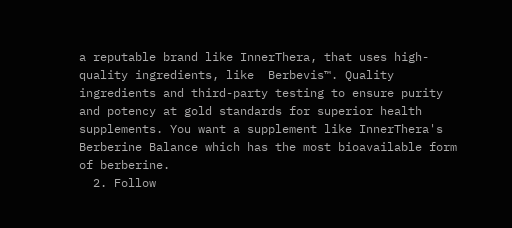a reputable brand like InnerThera, that uses high-quality ingredients, like  Berbevis™. Quality ingredients and third-party testing to ensure purity and potency at gold standards for superior health supplements. You want a supplement like InnerThera's Berberine Balance which has the most bioavailable form of berberine.
  2. Follow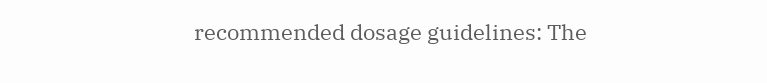recommended dosage guidelines: The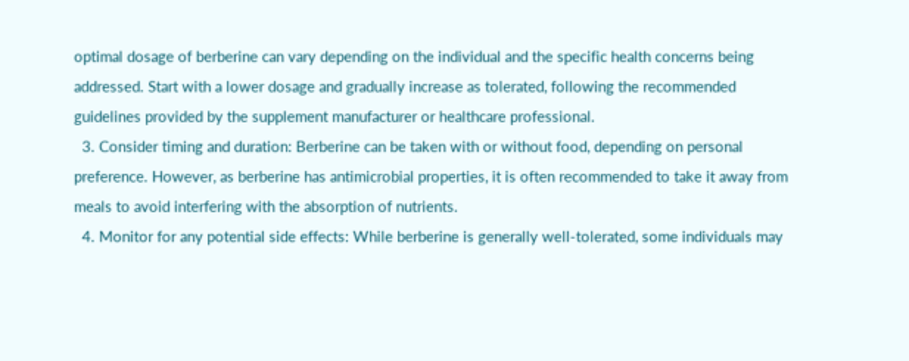optimal dosage of berberine can vary depending on the individual and the specific health concerns being addressed. Start with a lower dosage and gradually increase as tolerated, following the recommended guidelines provided by the supplement manufacturer or healthcare professional.
  3. Consider timing and duration: Berberine can be taken with or without food, depending on personal preference. However, as berberine has antimicrobial properties, it is often recommended to take it away from meals to avoid interfering with the absorption of nutrients.
  4. Monitor for any potential side effects: While berberine is generally well-tolerated, some individuals may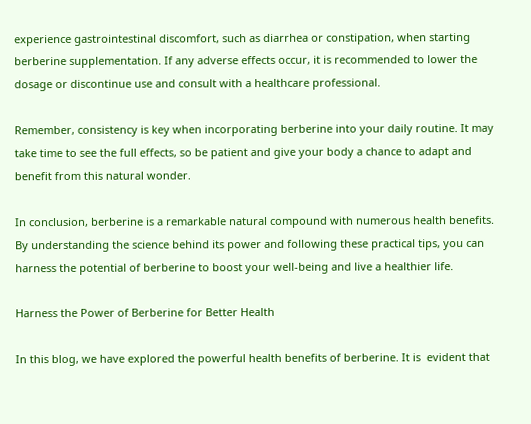experience gastrointestinal discomfort, such as diarrhea or constipation, when starting berberine supplementation. If any adverse effects occur, it is recommended to lower the dosage or discontinue use and consult with a healthcare professional.

Remember, consistency is key when incorporating berberine into your daily routine. It may take time to see the full effects, so be patient and give your body a chance to adapt and benefit from this natural wonder.

In conclusion, berberine is a remarkable natural compound with numerous health benefits. By understanding the science behind its power and following these practical tips, you can harness the potential of berberine to boost your well-being and live a healthier life.

Harness the Power of Berberine for Better Health

In this blog, we have explored the powerful health benefits of berberine. It is  evident that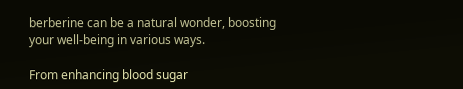berberine can be a natural wonder, boosting your well-being in various ways.

From enhancing blood sugar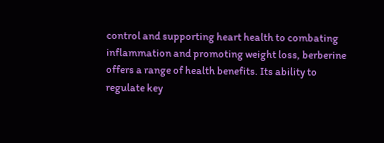control and supporting heart health to combating inflammation and promoting weight loss, berberine offers a range of health benefits. Its ability to regulate key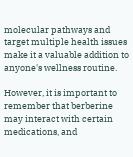molecular pathways and target multiple health issues make it a valuable addition to anyone's wellness routine.

However, it is important to remember that berberine may interact with certain medications, and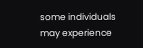some individuals may experience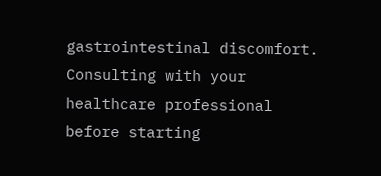gastrointestinal discomfort. Consulting with your healthcare professional before starting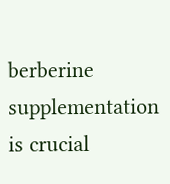berberine supplementation is crucial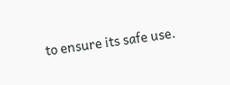to ensure its safe use.